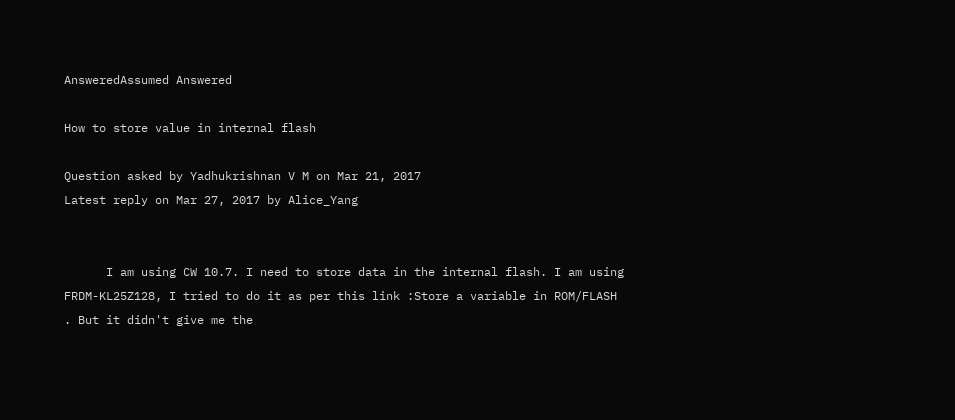AnsweredAssumed Answered

How to store value in internal flash

Question asked by Yadhukrishnan V M on Mar 21, 2017
Latest reply on Mar 27, 2017 by Alice_Yang


      I am using CW 10.7. I need to store data in the internal flash. I am using FRDM-KL25Z128, I tried to do it as per this link :Store a variable in ROM/FLASH . But it didn't give me the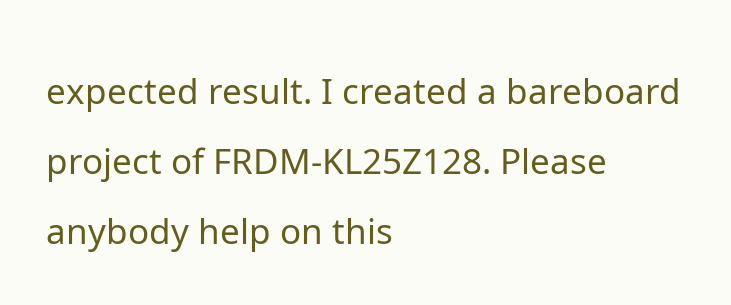expected result. I created a bareboard project of FRDM-KL25Z128. Please anybody help on this